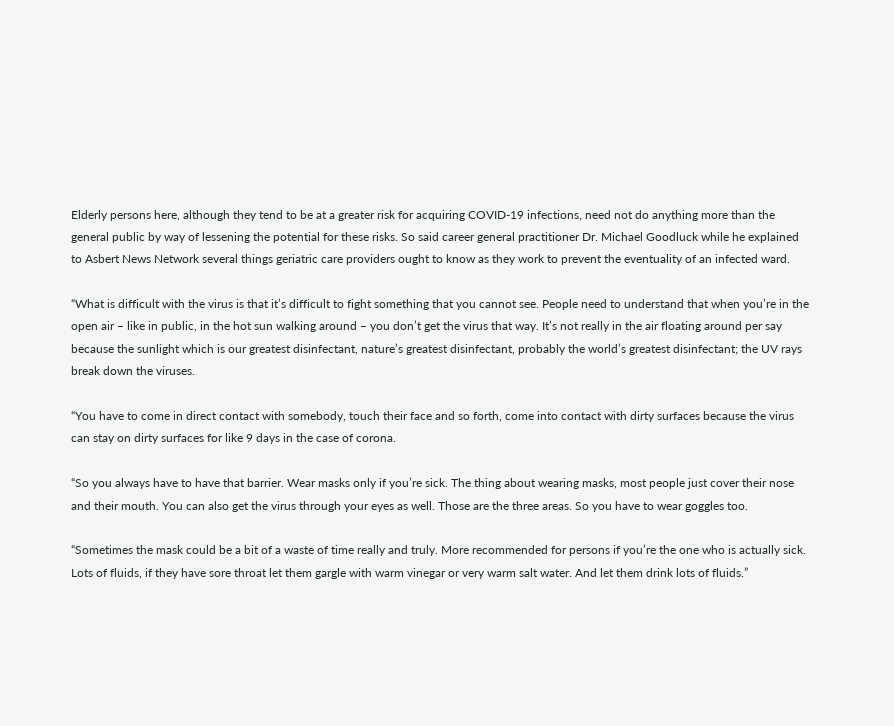Elderly persons here, although they tend to be at a greater risk for acquiring COVID-19 infections, need not do anything more than the general public by way of lessening the potential for these risks. So said career general practitioner Dr. Michael Goodluck while he explained to Asbert News Network several things geriatric care providers ought to know as they work to prevent the eventuality of an infected ward.

“What is difficult with the virus is that it’s difficult to fight something that you cannot see. People need to understand that when you’re in the open air – like in public, in the hot sun walking around – you don’t get the virus that way. It’s not really in the air floating around per say because the sunlight which is our greatest disinfectant, nature’s greatest disinfectant, probably the world’s greatest disinfectant; the UV rays break down the viruses.

“You have to come in direct contact with somebody, touch their face and so forth, come into contact with dirty surfaces because the virus can stay on dirty surfaces for like 9 days in the case of corona.

“So you always have to have that barrier. Wear masks only if you’re sick. The thing about wearing masks, most people just cover their nose and their mouth. You can also get the virus through your eyes as well. Those are the three areas. So you have to wear goggles too.

“Sometimes the mask could be a bit of a waste of time really and truly. More recommended for persons if you’re the one who is actually sick. Lots of fluids, if they have sore throat let them gargle with warm vinegar or very warm salt water. And let them drink lots of fluids.”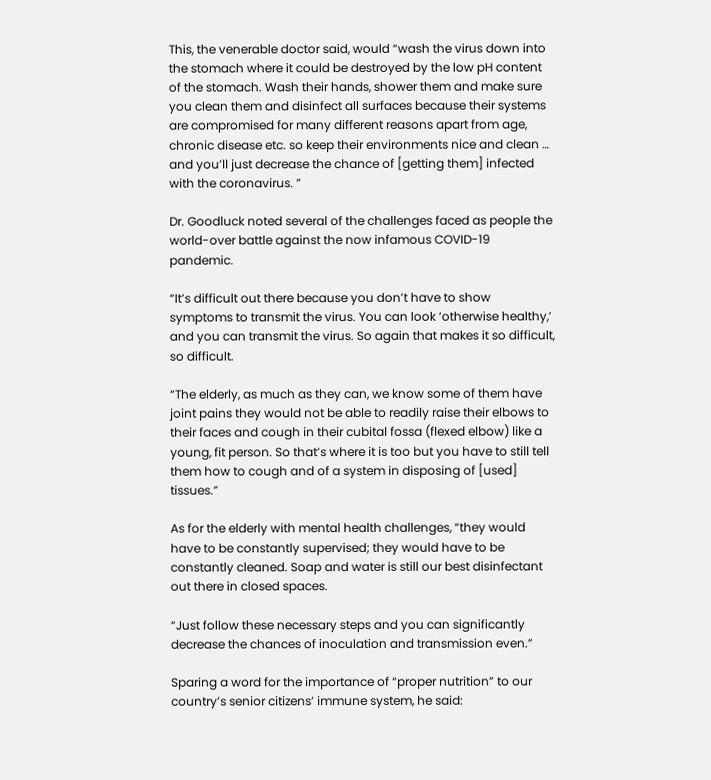This, the venerable doctor said, would “wash the virus down into the stomach where it could be destroyed by the low pH content of the stomach. Wash their hands, shower them and make sure you clean them and disinfect all surfaces because their systems are compromised for many different reasons apart from age, chronic disease etc. so keep their environments nice and clean … and you’ll just decrease the chance of [getting them] infected with the coronavirus. ”

Dr. Goodluck noted several of the challenges faced as people the world-over battle against the now infamous COVID-19 pandemic.

“It’s difficult out there because you don’t have to show symptoms to transmit the virus. You can look ‘otherwise healthy,’ and you can transmit the virus. So again that makes it so difficult, so difficult.

“The elderly, as much as they can, we know some of them have joint pains they would not be able to readily raise their elbows to their faces and cough in their cubital fossa (flexed elbow) like a young, fit person. So that’s where it is too but you have to still tell them how to cough and of a system in disposing of [used] tissues.”

As for the elderly with mental health challenges, “they would have to be constantly supervised; they would have to be constantly cleaned. Soap and water is still our best disinfectant out there in closed spaces.

“Just follow these necessary steps and you can significantly decrease the chances of inoculation and transmission even.”

Sparing a word for the importance of “proper nutrition” to our country’s senior citizens’ immune system, he said: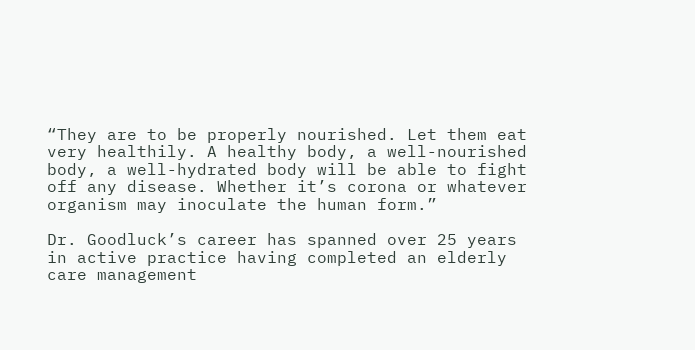“They are to be properly nourished. Let them eat very healthily. A healthy body, a well-nourished body, a well-hydrated body will be able to fight off any disease. Whether it’s corona or whatever organism may inoculate the human form.”

Dr. Goodluck’s career has spanned over 25 years in active practice having completed an elderly care management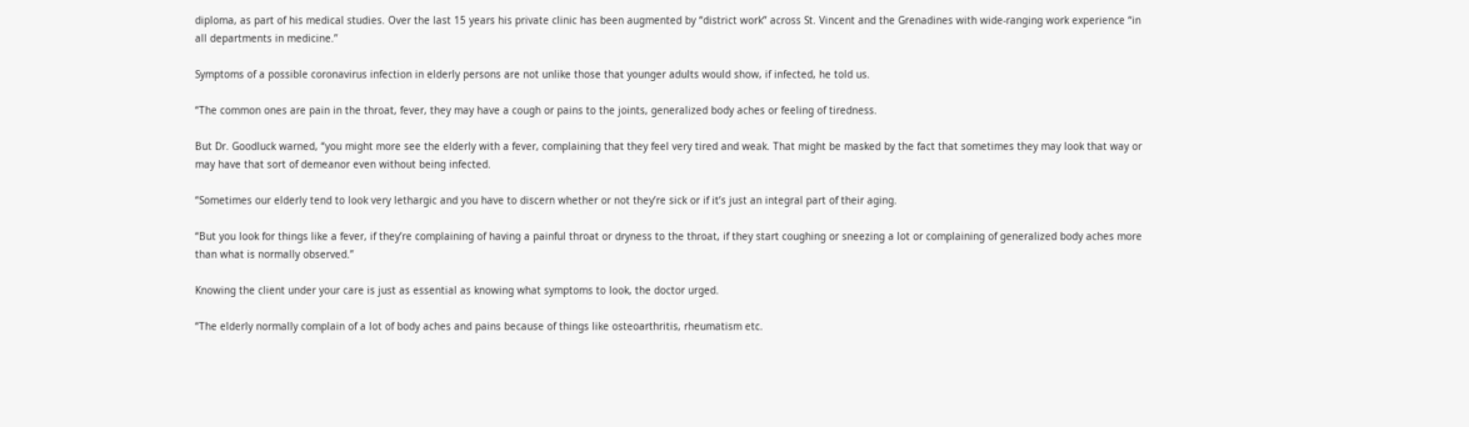diploma, as part of his medical studies. Over the last 15 years his private clinic has been augmented by “district work” across St. Vincent and the Grenadines with wide-ranging work experience “in all departments in medicine.”

Symptoms of a possible coronavirus infection in elderly persons are not unlike those that younger adults would show, if infected, he told us.

“The common ones are pain in the throat, fever, they may have a cough or pains to the joints, generalized body aches or feeling of tiredness.

But Dr. Goodluck warned, “you might more see the elderly with a fever, complaining that they feel very tired and weak. That might be masked by the fact that sometimes they may look that way or may have that sort of demeanor even without being infected.

“Sometimes our elderly tend to look very lethargic and you have to discern whether or not they’re sick or if it’s just an integral part of their aging.

“But you look for things like a fever, if they’re complaining of having a painful throat or dryness to the throat, if they start coughing or sneezing a lot or complaining of generalized body aches more than what is normally observed.”

Knowing the client under your care is just as essential as knowing what symptoms to look, the doctor urged.

“The elderly normally complain of a lot of body aches and pains because of things like osteoarthritis, rheumatism etc.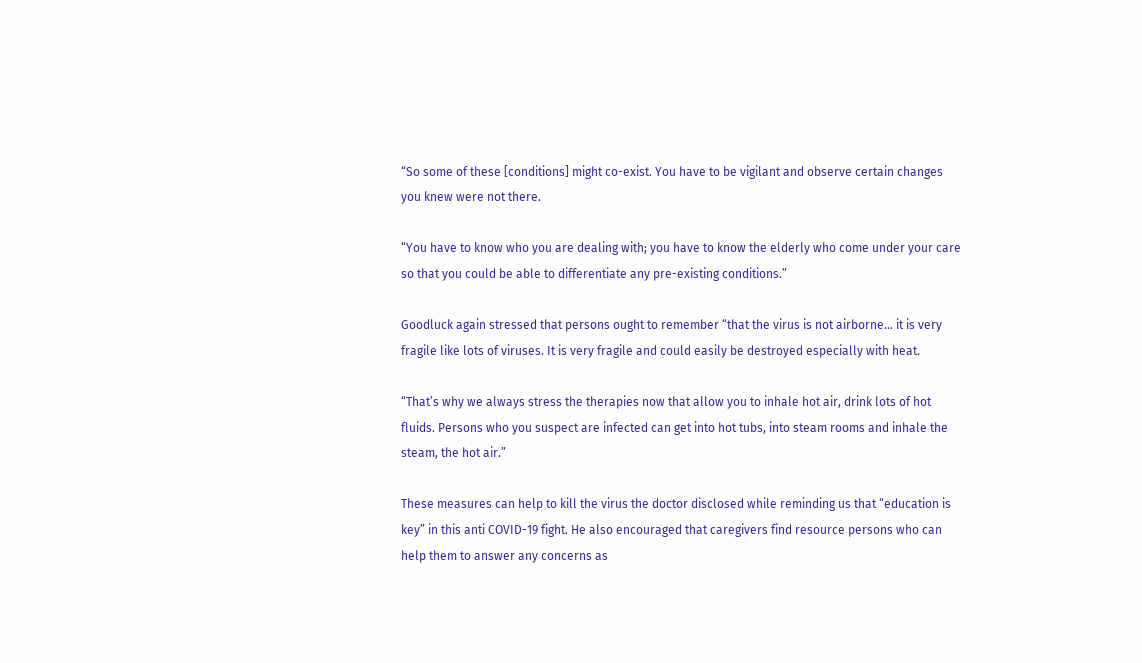“So some of these [conditions] might co-exist. You have to be vigilant and observe certain changes you knew were not there.

“You have to know who you are dealing with; you have to know the elderly who come under your care so that you could be able to differentiate any pre-existing conditions.”

Goodluck again stressed that persons ought to remember “that the virus is not airborne… it is very fragile like lots of viruses. It is very fragile and could easily be destroyed especially with heat.

“That’s why we always stress the therapies now that allow you to inhale hot air, drink lots of hot fluids. Persons who you suspect are infected can get into hot tubs, into steam rooms and inhale the steam, the hot air.”

These measures can help to kill the virus the doctor disclosed while reminding us that “education is key” in this anti COVID-19 fight. He also encouraged that caregivers find resource persons who can help them to answer any concerns as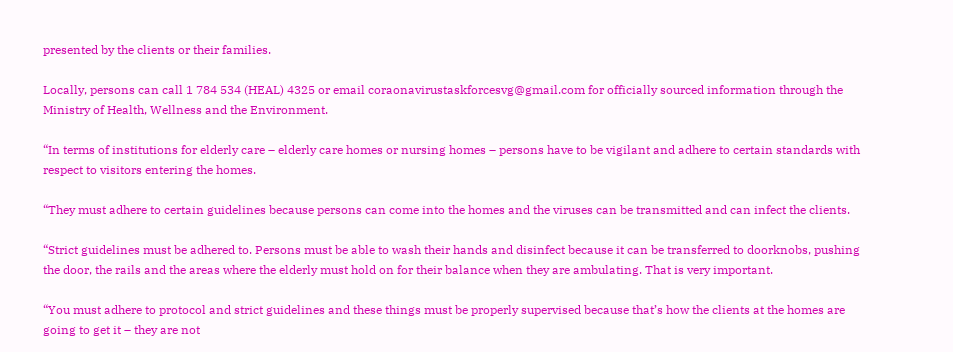presented by the clients or their families.

Locally, persons can call 1 784 534 (HEAL) 4325 or email coraonavirustaskforcesvg@gmail.com for officially sourced information through the Ministry of Health, Wellness and the Environment.

“In terms of institutions for elderly care – elderly care homes or nursing homes – persons have to be vigilant and adhere to certain standards with respect to visitors entering the homes.

“They must adhere to certain guidelines because persons can come into the homes and the viruses can be transmitted and can infect the clients.

“Strict guidelines must be adhered to. Persons must be able to wash their hands and disinfect because it can be transferred to doorknobs, pushing the door, the rails and the areas where the elderly must hold on for their balance when they are ambulating. That is very important.

“You must adhere to protocol and strict guidelines and these things must be properly supervised because that’s how the clients at the homes are going to get it – they are not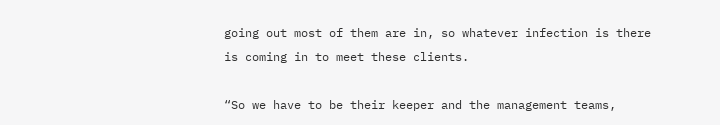going out most of them are in, so whatever infection is there is coming in to meet these clients.

“So we have to be their keeper and the management teams,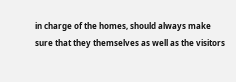in charge of the homes, should always make sure that they themselves as well as the visitors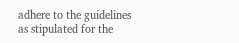adhere to the guidelines as stipulated for the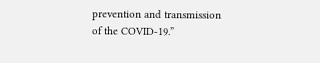prevention and transmission of the COVID-19.”